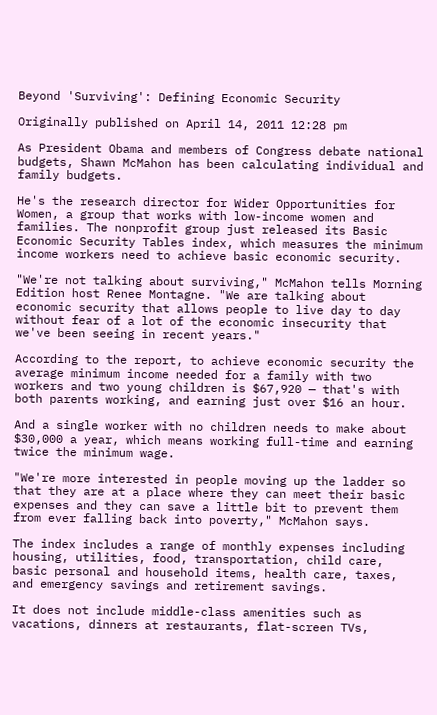Beyond 'Surviving': Defining Economic Security

Originally published on April 14, 2011 12:28 pm

As President Obama and members of Congress debate national budgets, Shawn McMahon has been calculating individual and family budgets.

He's the research director for Wider Opportunities for Women, a group that works with low-income women and families. The nonprofit group just released its Basic Economic Security Tables index, which measures the minimum income workers need to achieve basic economic security.

"We're not talking about surviving," McMahon tells Morning Edition host Renee Montagne. "We are talking about economic security that allows people to live day to day without fear of a lot of the economic insecurity that we've been seeing in recent years."

According to the report, to achieve economic security the average minimum income needed for a family with two workers and two young children is $67,920 — that's with both parents working, and earning just over $16 an hour.

And a single worker with no children needs to make about $30,000 a year, which means working full-time and earning twice the minimum wage.

"We're more interested in people moving up the ladder so that they are at a place where they can meet their basic expenses and they can save a little bit to prevent them from ever falling back into poverty," McMahon says.

The index includes a range of monthly expenses including housing, utilities, food, transportation, child care, basic personal and household items, health care, taxes, and emergency savings and retirement savings.

It does not include middle-class amenities such as vacations, dinners at restaurants, flat-screen TVs,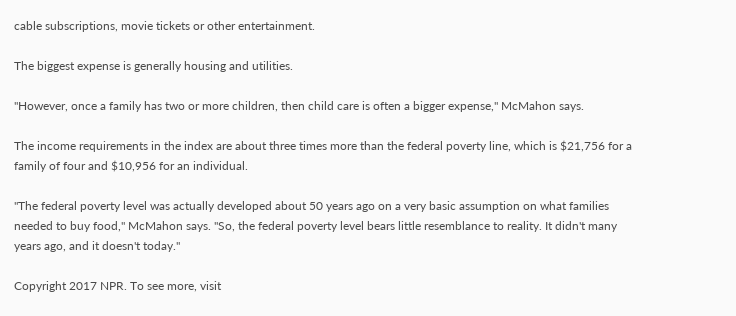cable subscriptions, movie tickets or other entertainment.

The biggest expense is generally housing and utilities.

"However, once a family has two or more children, then child care is often a bigger expense," McMahon says.

The income requirements in the index are about three times more than the federal poverty line, which is $21,756 for a family of four and $10,956 for an individual.

"The federal poverty level was actually developed about 50 years ago on a very basic assumption on what families needed to buy food," McMahon says. "So, the federal poverty level bears little resemblance to reality. It didn't many years ago, and it doesn't today."

Copyright 2017 NPR. To see more, visit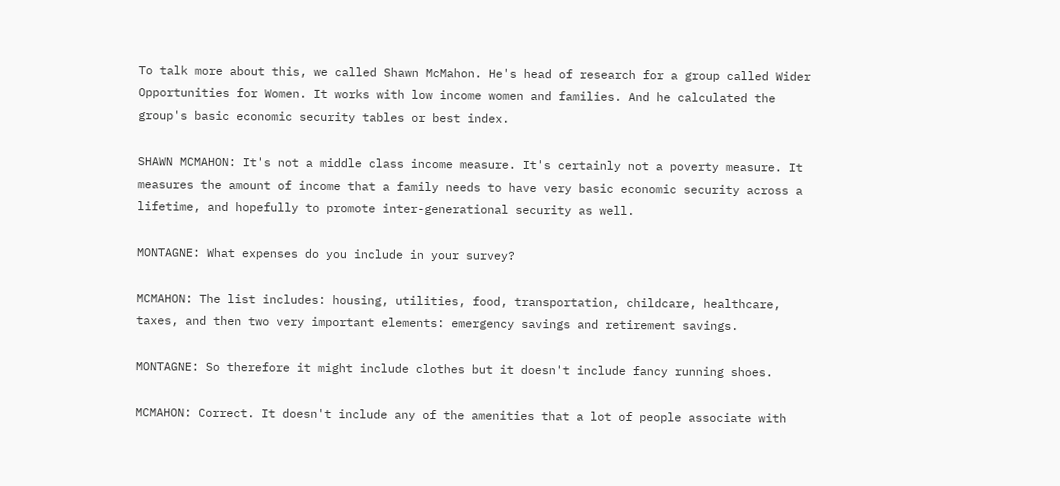To talk more about this, we called Shawn McMahon. He's head of research for a group called Wider Opportunities for Women. It works with low income women and families. And he calculated the group's basic economic security tables or best index.

SHAWN MCMAHON: It's not a middle class income measure. It's certainly not a poverty measure. It measures the amount of income that a family needs to have very basic economic security across a lifetime, and hopefully to promote inter-generational security as well.

MONTAGNE: What expenses do you include in your survey?

MCMAHON: The list includes: housing, utilities, food, transportation, childcare, healthcare, taxes, and then two very important elements: emergency savings and retirement savings.

MONTAGNE: So therefore it might include clothes but it doesn't include fancy running shoes.

MCMAHON: Correct. It doesn't include any of the amenities that a lot of people associate with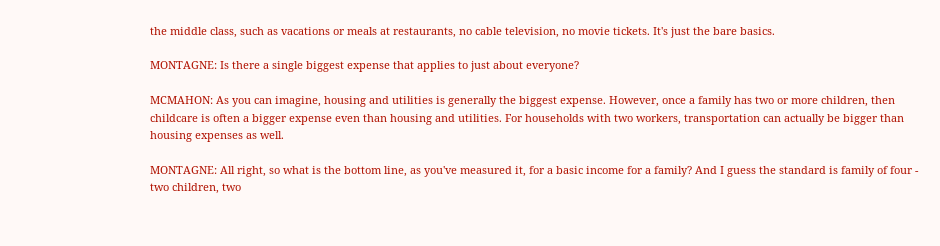the middle class, such as vacations or meals at restaurants, no cable television, no movie tickets. It's just the bare basics.

MONTAGNE: Is there a single biggest expense that applies to just about everyone?

MCMAHON: As you can imagine, housing and utilities is generally the biggest expense. However, once a family has two or more children, then childcare is often a bigger expense even than housing and utilities. For households with two workers, transportation can actually be bigger than housing expenses as well.

MONTAGNE: All right, so what is the bottom line, as you've measured it, for a basic income for a family? And I guess the standard is family of four - two children, two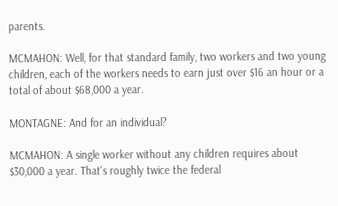parents.

MCMAHON: Well, for that standard family, two workers and two young children, each of the workers needs to earn just over $16 an hour or a total of about $68,000 a year.

MONTAGNE: And for an individual?

MCMAHON: A single worker without any children requires about $30,000 a year. That's roughly twice the federal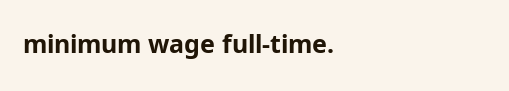minimum wage full-time.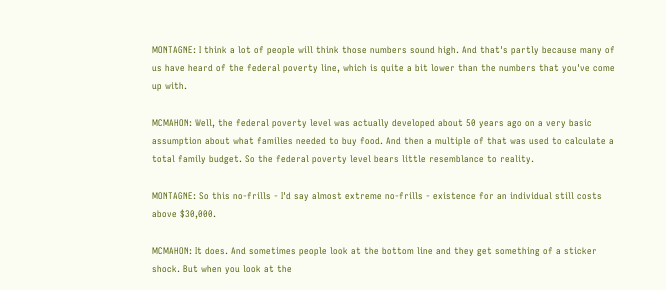MONTAGNE: I think a lot of people will think those numbers sound high. And that's partly because many of us have heard of the federal poverty line, which is quite a bit lower than the numbers that you've come up with.

MCMAHON: Well, the federal poverty level was actually developed about 50 years ago on a very basic assumption about what families needed to buy food. And then a multiple of that was used to calculate a total family budget. So the federal poverty level bears little resemblance to reality.

MONTAGNE: So this no-frills - I'd say almost extreme no-frills - existence for an individual still costs above $30,000.

MCMAHON: It does. And sometimes people look at the bottom line and they get something of a sticker shock. But when you look at the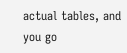actual tables, and you go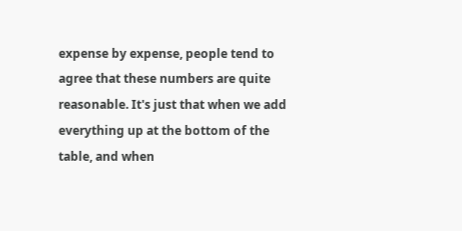expense by expense, people tend to agree that these numbers are quite reasonable. It's just that when we add everything up at the bottom of the table, and when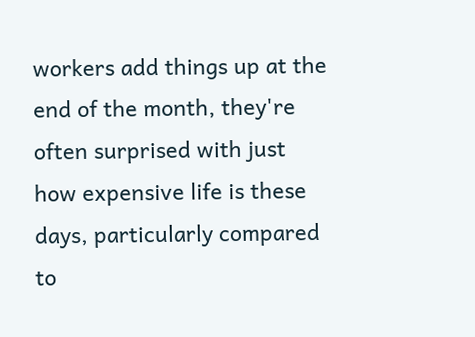workers add things up at the end of the month, they're often surprised with just how expensive life is these days, particularly compared to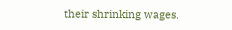their shrinking wages.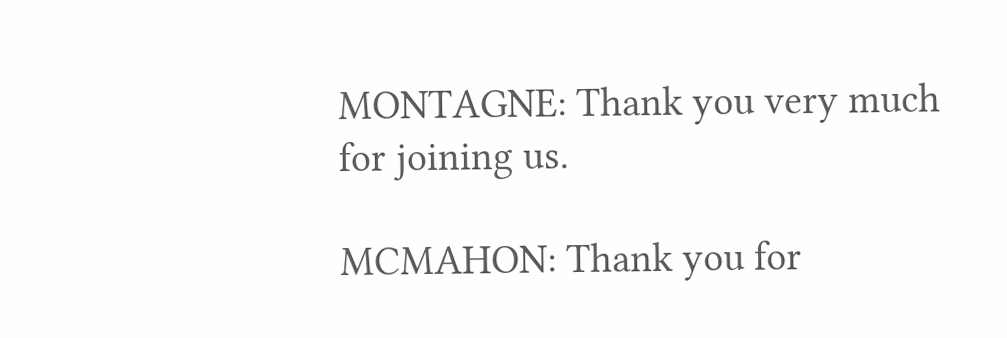MONTAGNE: Thank you very much for joining us.

MCMAHON: Thank you for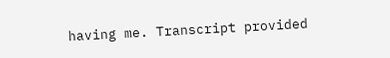having me. Transcript provided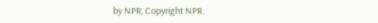by NPR, Copyright NPR.